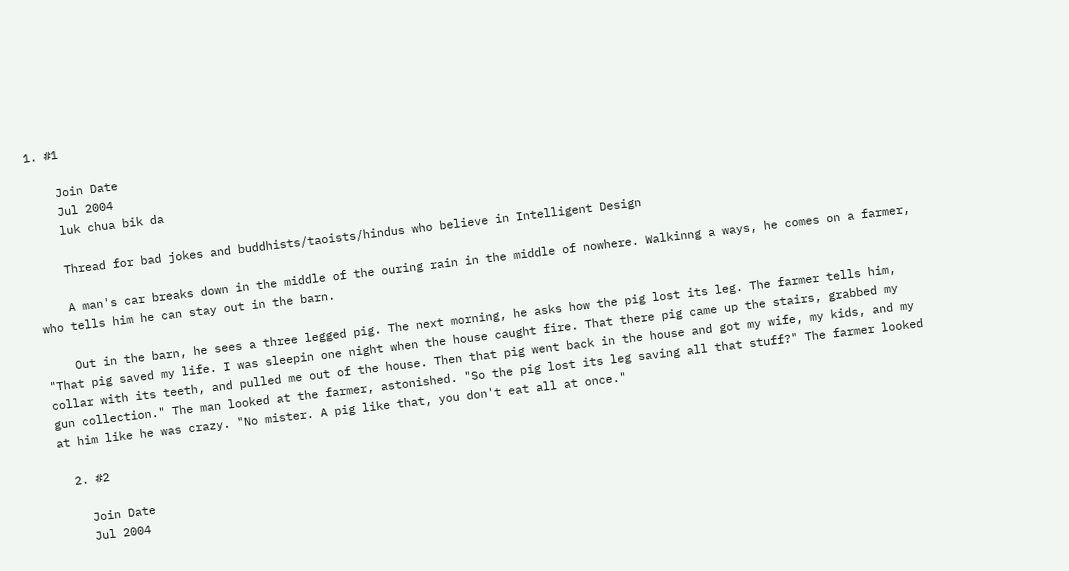1. #1

    Join Date
    Jul 2004
    luk chua bik da

    Thread for bad jokes and buddhists/taoists/hindus who believe in Intelligent Design

    A man's car breaks down in the middle of the ouring rain in the middle of nowhere. Walkinng a ways, he comes on a farmer, who tells him he can stay out in the barn.

    Out in the barn, he sees a three legged pig. The next morning, he asks how the pig lost its leg. The farmer tells him, "That pig saved my life. I was sleepin one night when the house caught fire. That there pig came up the stairs, grabbed my collar with its teeth, and pulled me out of the house. Then that pig went back in the house and got my wife, my kids, and my gun collection." The man looked at the farmer, astonished. "So the pig lost its leg saving all that stuff?" The farmer looked at him like he was crazy. "No mister. A pig like that, you don't eat all at once."

  2. #2

    Join Date
    Jul 2004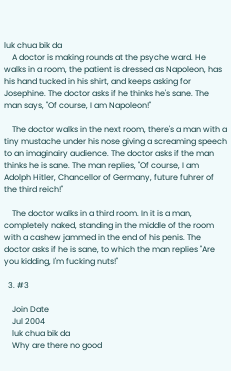luk chua bik da
    A doctor is making rounds at the psyche ward. He walks in a room, the patient is dressed as Napoleon, has his hand tucked in his shirt, and keeps asking for Josephine. The doctor asks if he thinks he's sane. The man says, "Of course, I am Napoleon!"

    The doctor walks in the next room, there's a man with a tiny mustache under his nose giving a screaming speech to an imaginairy audience. The doctor asks if the man thinks he is sane. The man replies, "Of course, I am Adolph Hitler, Chancellor of Germany, future fuhrer of the third reich!"

    The doctor walks in a third room. In it is a man, completely naked, standing in the middle of the room with a cashew jammed in the end of his penis. The doctor asks if he is sane, to which the man replies "Are you kidding, I'm fucking nuts!"

  3. #3

    Join Date
    Jul 2004
    luk chua bik da
    Why are there no good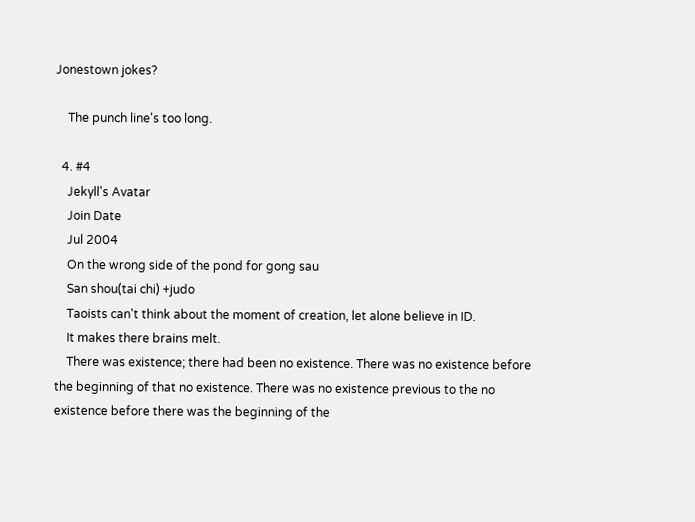Jonestown jokes?

    The punch line's too long.

  4. #4
    Jekyll's Avatar
    Join Date
    Jul 2004
    On the wrong side of the pond for gong sau
    San shou(tai chi) +judo
    Taoists can't think about the moment of creation, let alone believe in ID.
    It makes there brains melt.
    There was existence; there had been no existence. There was no existence before the beginning of that no existence. There was no existence previous to the no existence before there was the beginning of the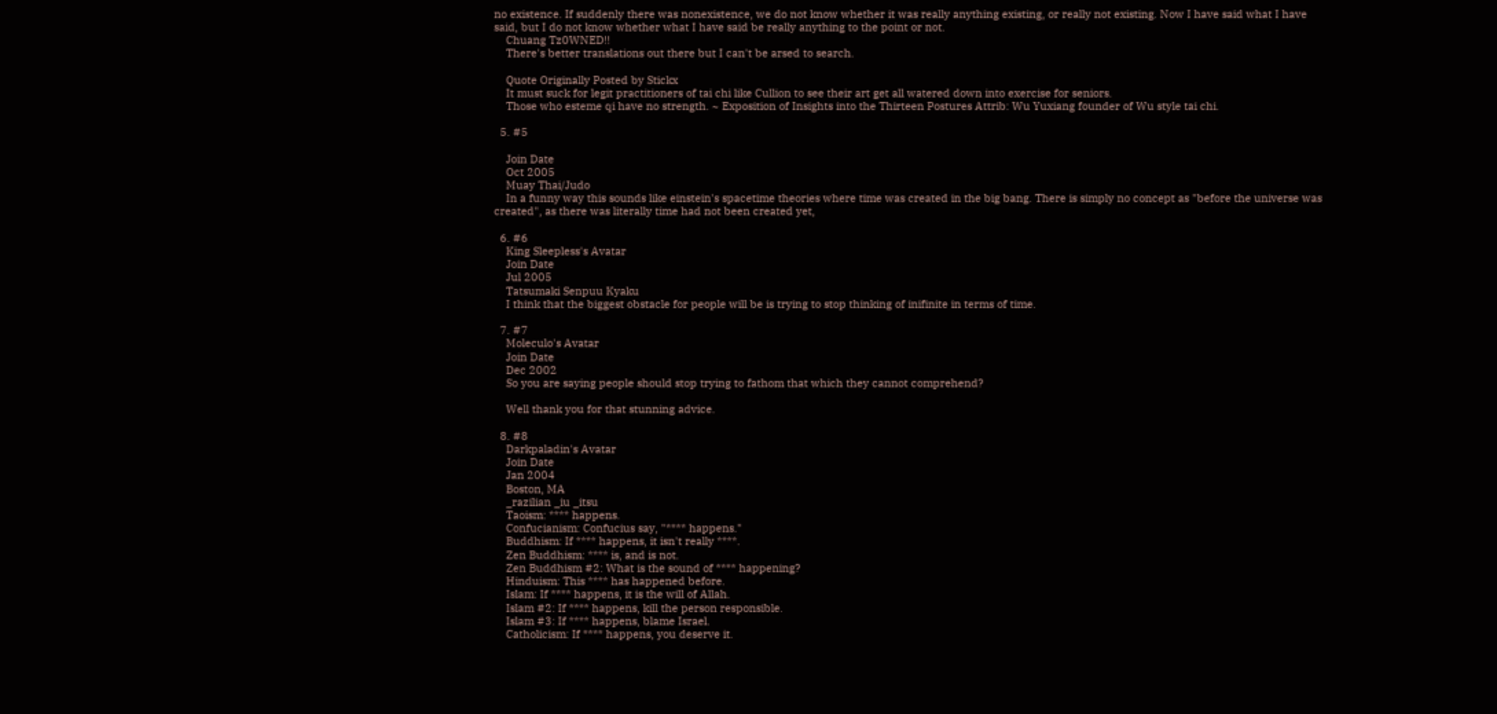no existence. If suddenly there was nonexistence, we do not know whether it was really anything existing, or really not existing. Now I have said what I have said, but I do not know whether what I have said be really anything to the point or not.
    Chuang Tz0WNED!!
    There's better translations out there but I can't be arsed to search.

    Quote Originally Posted by Stickx
    It must suck for legit practitioners of tai chi like Cullion to see their art get all watered down into exercise for seniors.
    Those who esteme qi have no strength. ~ Exposition of Insights into the Thirteen Postures Attrib: Wu Yuxiang founder of Wu style tai chi.

  5. #5

    Join Date
    Oct 2005
    Muay Thai/Judo
    In a funny way this sounds like einstein's spacetime theories where time was created in the big bang. There is simply no concept as "before the universe was created", as there was literally time had not been created yet,

  6. #6
    King Sleepless's Avatar
    Join Date
    Jul 2005
    Tatsumaki Senpuu Kyaku
    I think that the biggest obstacle for people will be is trying to stop thinking of inifinite in terms of time.

  7. #7
    Moleculo's Avatar
    Join Date
    Dec 2002
    So you are saying people should stop trying to fathom that which they cannot comprehend?

    Well thank you for that stunning advice.

  8. #8
    Darkpaladin's Avatar
    Join Date
    Jan 2004
    Boston, MA
    _razilian _iu _itsu
    Taoism: **** happens.
    Confucianism: Confucius say, "**** happens."
    Buddhism: If **** happens, it isn't really ****.
    Zen Buddhism: **** is, and is not.
    Zen Buddhism #2: What is the sound of **** happening?
    Hinduism: This **** has happened before.
    Islam: If **** happens, it is the will of Allah.
    Islam #2: If **** happens, kill the person responsible.
    Islam #3: If **** happens, blame Israel.
    Catholicism: If **** happens, you deserve it.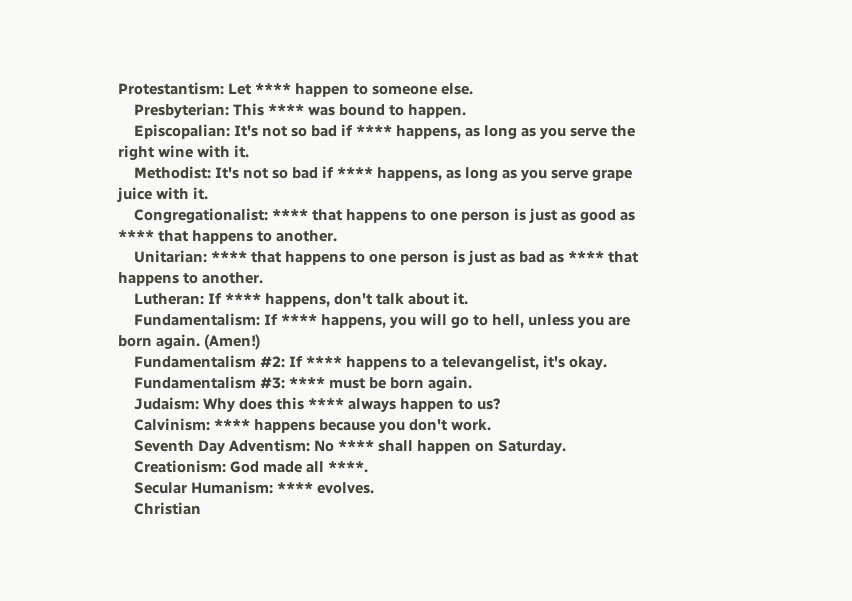Protestantism: Let **** happen to someone else.
    Presbyterian: This **** was bound to happen.
    Episcopalian: It's not so bad if **** happens, as long as you serve the right wine with it.
    Methodist: It's not so bad if **** happens, as long as you serve grape juice with it.
    Congregationalist: **** that happens to one person is just as good as **** that happens to another.
    Unitarian: **** that happens to one person is just as bad as **** that happens to another.
    Lutheran: If **** happens, don't talk about it.
    Fundamentalism: If **** happens, you will go to hell, unless you are born again. (Amen!)
    Fundamentalism #2: If **** happens to a televangelist, it's okay.
    Fundamentalism #3: **** must be born again.
    Judaism: Why does this **** always happen to us?
    Calvinism: **** happens because you don't work.
    Seventh Day Adventism: No **** shall happen on Saturday.
    Creationism: God made all ****.
    Secular Humanism: **** evolves.
    Christian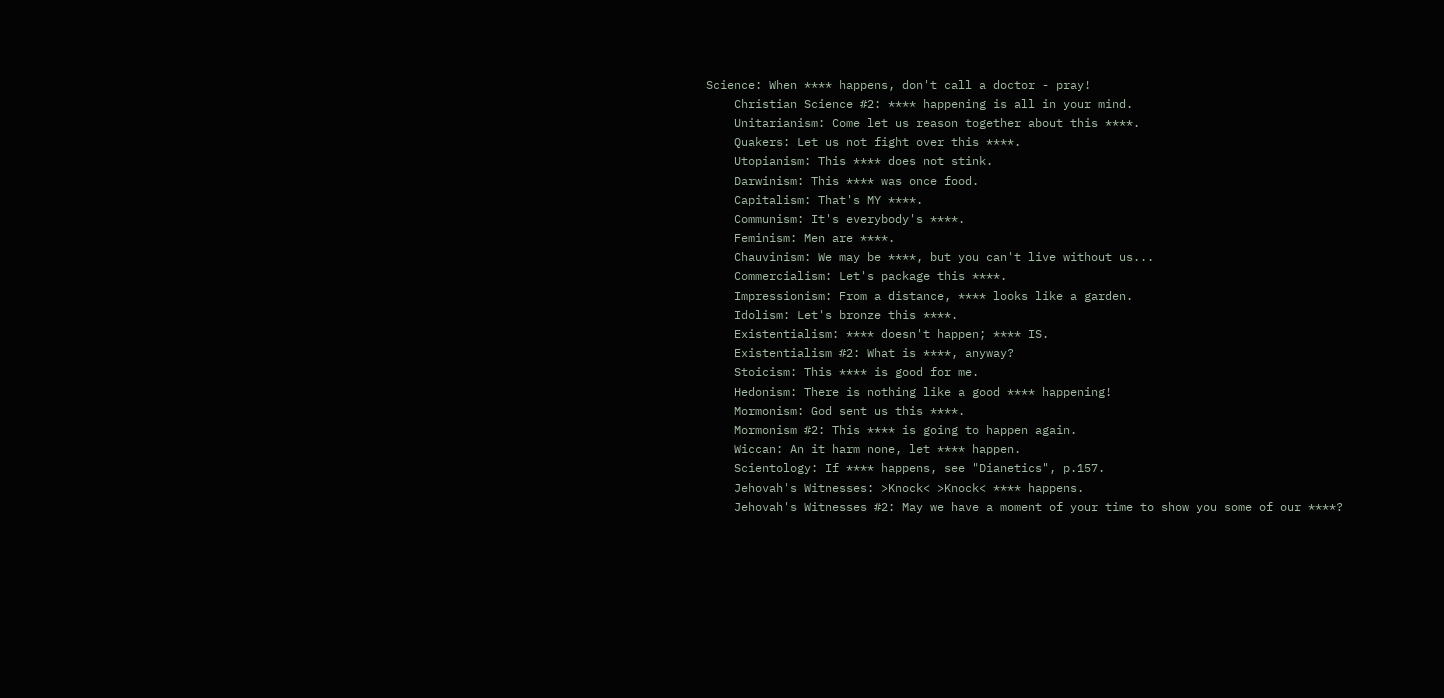Science: When **** happens, don't call a doctor - pray!
    Christian Science #2: **** happening is all in your mind.
    Unitarianism: Come let us reason together about this ****.
    Quakers: Let us not fight over this ****.
    Utopianism: This **** does not stink.
    Darwinism: This **** was once food.
    Capitalism: That's MY ****.
    Communism: It's everybody's ****.
    Feminism: Men are ****.
    Chauvinism: We may be ****, but you can't live without us...
    Commercialism: Let's package this ****.
    Impressionism: From a distance, **** looks like a garden.
    Idolism: Let's bronze this ****.
    Existentialism: **** doesn't happen; **** IS.
    Existentialism #2: What is ****, anyway?
    Stoicism: This **** is good for me.
    Hedonism: There is nothing like a good **** happening!
    Mormonism: God sent us this ****.
    Mormonism #2: This **** is going to happen again.
    Wiccan: An it harm none, let **** happen.
    Scientology: If **** happens, see "Dianetics", p.157.
    Jehovah's Witnesses: >Knock< >Knock< **** happens.
    Jehovah's Witnesses #2: May we have a moment of your time to show you some of our ****?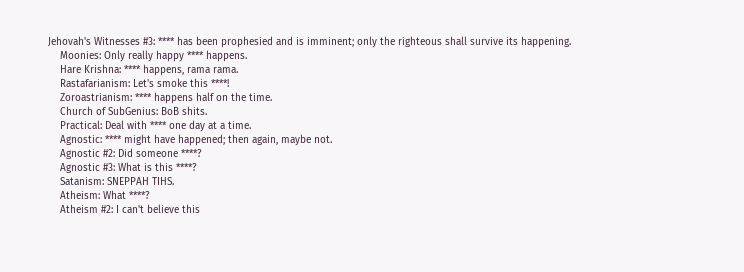Jehovah's Witnesses #3: **** has been prophesied and is imminent; only the righteous shall survive its happening.
    Moonies: Only really happy **** happens.
    Hare Krishna: **** happens, rama rama.
    Rastafarianism: Let's smoke this ****!
    Zoroastrianism: **** happens half on the time.
    Church of SubGenius: BoB shits.
    Practical: Deal with **** one day at a time.
    Agnostic: **** might have happened; then again, maybe not.
    Agnostic #2: Did someone ****?
    Agnostic #3: What is this ****?
    Satanism: SNEPPAH TIHS.
    Atheism: What ****?
    Atheism #2: I can't believe this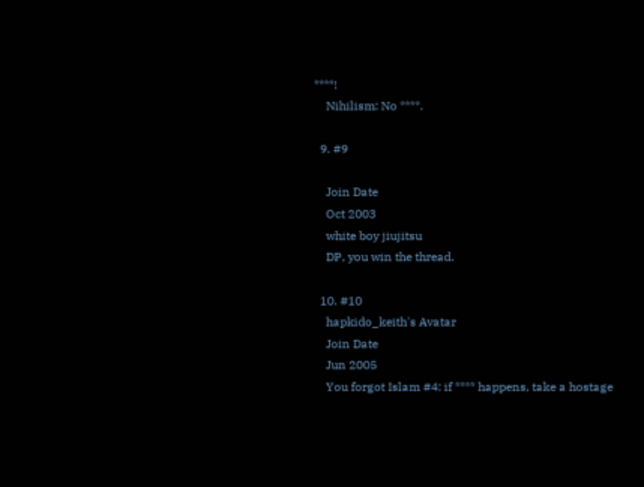****!
    Nihilism: No ****.

  9. #9

    Join Date
    Oct 2003
    white boy jiujitsu
    DP, you win the thread.

  10. #10
    hapkido_keith's Avatar
    Join Date
    Jun 2005
    You forgot Islam #4: if **** happens, take a hostage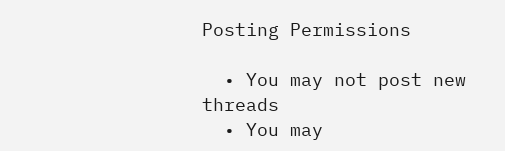Posting Permissions

  • You may not post new threads
  • You may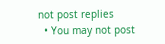not post replies
  • You may not post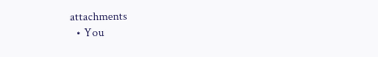attachments
  • You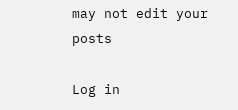may not edit your posts

Log in